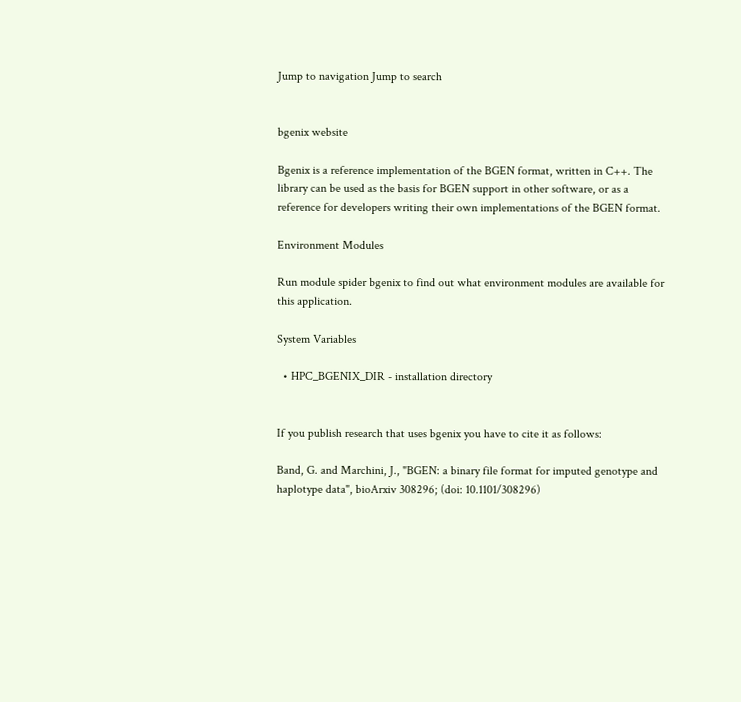Jump to navigation Jump to search


bgenix website

Bgenix is a reference implementation of the BGEN format, written in C++. The library can be used as the basis for BGEN support in other software, or as a reference for developers writing their own implementations of the BGEN format.

Environment Modules

Run module spider bgenix to find out what environment modules are available for this application.

System Variables

  • HPC_BGENIX_DIR - installation directory


If you publish research that uses bgenix you have to cite it as follows:

Band, G. and Marchini, J., "BGEN: a binary file format for imputed genotype and haplotype data", bioArxiv 308296; (doi: 10.1101/308296)